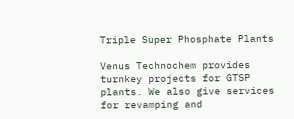Triple Super Phosphate Plants

Venus Technochem provides turnkey projects for GTSP plants. We also give services for revamping and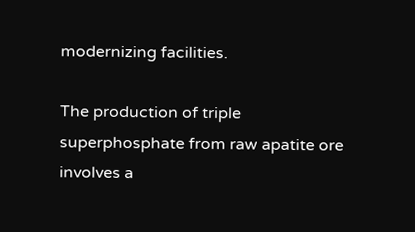modernizing facilities.

The production of triple superphosphate from raw apatite ore involves a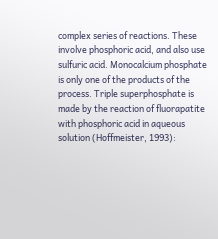complex series of reactions. These involve phosphoric acid, and also use sulfuric acid. Monocalcium phosphate is only one of the products of the process. Triple superphosphate is made by the reaction of fluorapatite with phosphoric acid in aqueous solution (Hoffmeister, 1993):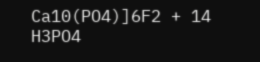Ca10(PO4)]6F2 + 14 H3PO4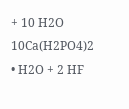+ 10 H2O 10Ca(H2PO4)2 • H2O + 2 HF